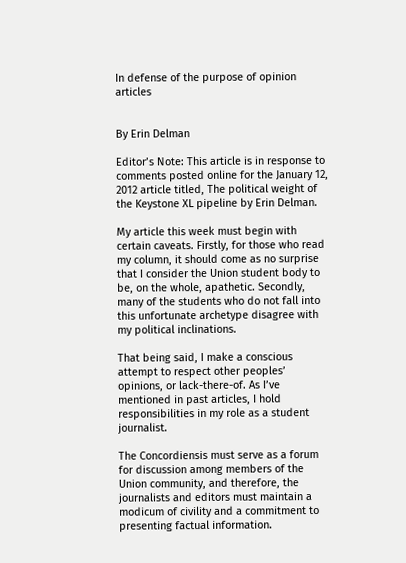In defense of the purpose of opinion articles


By Erin Delman

Editor’s Note: This article is in response to comments posted online for the January 12, 2012 article titled, The political weight of the Keystone XL pipeline by Erin Delman.

My article this week must begin with certain caveats. Firstly, for those who read my column, it should come as no surprise that I consider the Union student body to be, on the whole, apathetic. Secondly, many of the students who do not fall into this unfortunate archetype disagree with my political inclinations.

That being said, I make a conscious attempt to respect other peoples’ opinions, or lack-there-of. As I’ve mentioned in past articles, I hold responsibilities in my role as a student journalist.

The Concordiensis must serve as a forum for discussion among members of the Union community, and therefore, the journalists and editors must maintain a modicum of civility and a commitment to presenting factual information.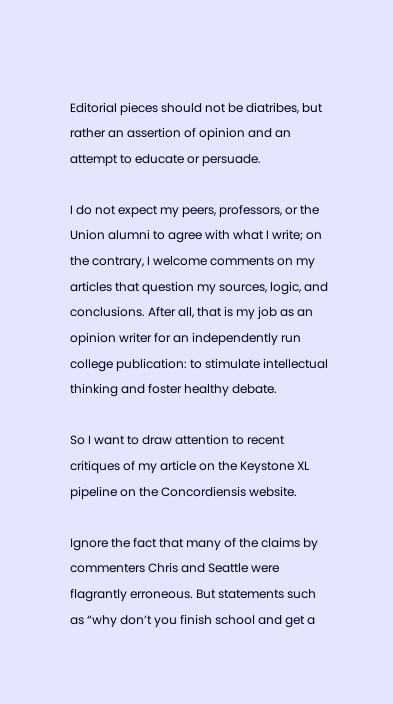Editorial pieces should not be diatribes, but rather an assertion of opinion and an attempt to educate or persuade.

I do not expect my peers, professors, or the Union alumni to agree with what I write; on the contrary, I welcome comments on my articles that question my sources, logic, and conclusions. After all, that is my job as an opinion writer for an independently run college publication: to stimulate intellectual thinking and foster healthy debate.

So I want to draw attention to recent critiques of my article on the Keystone XL pipeline on the Concordiensis website.

Ignore the fact that many of the claims by commenters Chris and Seattle were flagrantly erroneous. But statements such as “why don’t you finish school and get a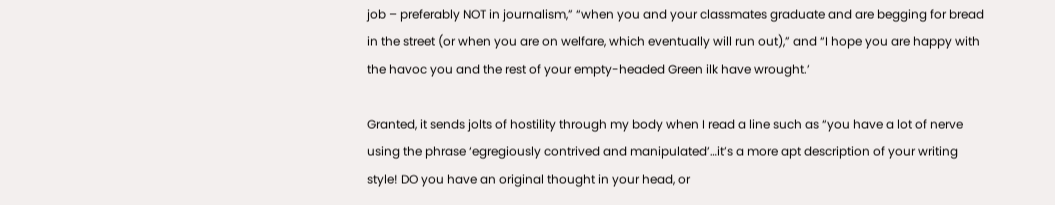job – preferably NOT in journalism,” “when you and your classmates graduate and are begging for bread in the street (or when you are on welfare, which eventually will run out),” and “I hope you are happy with the havoc you and the rest of your empty-headed Green ilk have wrought.’

Granted, it sends jolts of hostility through my body when I read a line such as “you have a lot of nerve using the phrase ‘egregiously contrived and manipulated’…it’s a more apt description of your writing style! DO you have an original thought in your head, or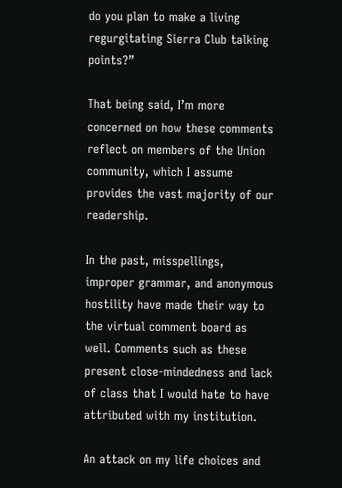do you plan to make a living regurgitating Sierra Club talking points?”

That being said, I’m more concerned on how these comments reflect on members of the Union community, which I assume provides the vast majority of our readership.

In the past, misspellings, improper grammar, and anonymous hostility have made their way to the virtual comment board as well. Comments such as these present close-mindedness and lack of class that I would hate to have attributed with my institution.

An attack on my life choices and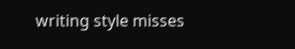writing style misses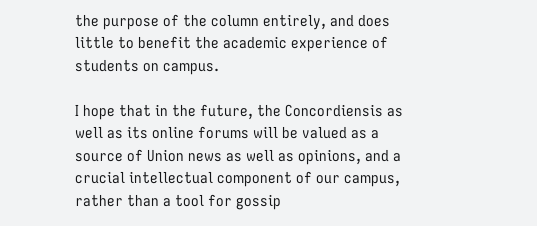the purpose of the column entirely, and does little to benefit the academic experience of students on campus.

I hope that in the future, the Concordiensis as well as its online forums will be valued as a source of Union news as well as opinions, and a crucial intellectual component of our campus, rather than a tool for gossip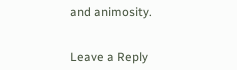and animosity.


Leave a Reply